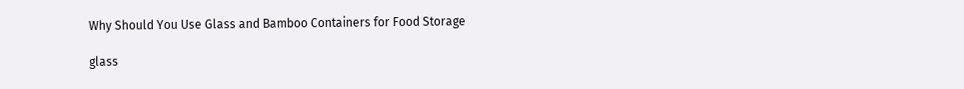Why Should You Use Glass and Bamboo Containers for Food Storage

glass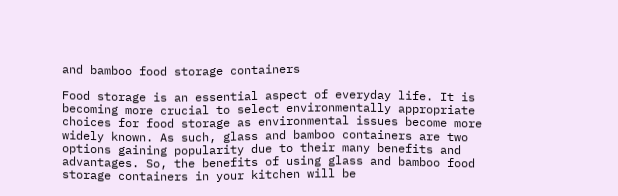and bamboo food storage containers

Food storage is an essential aspect of everyday life. It is becoming more crucial to select environmentally appropriate choices for food storage as environmental issues become more widely known. As such, glass and bamboo containers are two options gaining popularity due to their many benefits and advantages. So, the benefits of using glass and bamboo food storage containers in your kitchen will be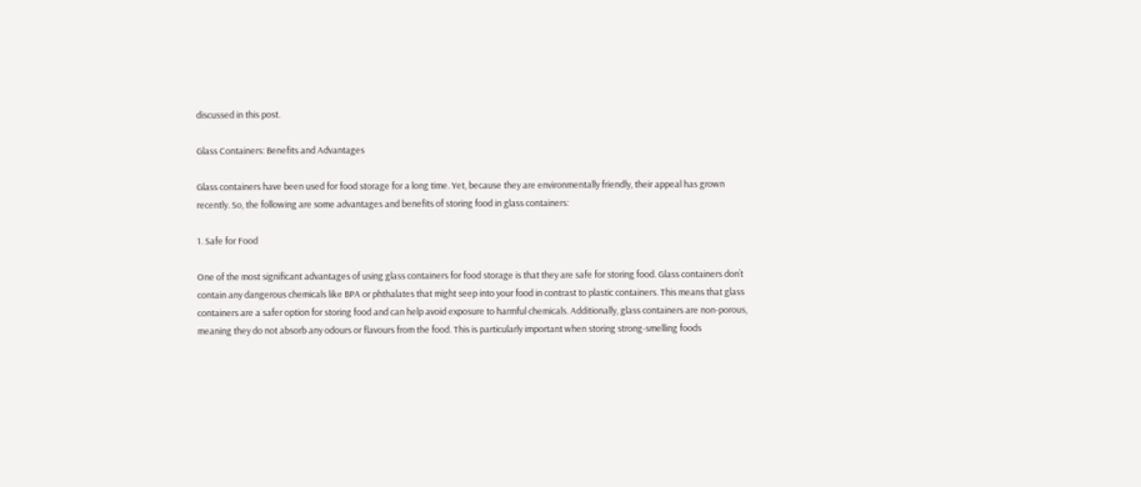discussed in this post.

Glass Containers: Benefits and Advantages

Glass containers have been used for food storage for a long time. Yet, because they are environmentally friendly, their appeal has grown recently. So, the following are some advantages and benefits of storing food in glass containers:

1. Safe for Food

One of the most significant advantages of using glass containers for food storage is that they are safe for storing food. Glass containers don’t contain any dangerous chemicals like BPA or phthalates that might seep into your food in contrast to plastic containers. This means that glass containers are a safer option for storing food and can help avoid exposure to harmful chemicals. Additionally, glass containers are non-porous, meaning they do not absorb any odours or flavours from the food. This is particularly important when storing strong-smelling foods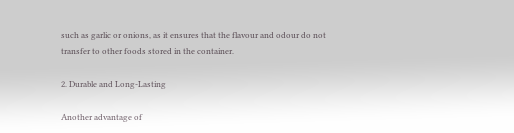such as garlic or onions, as it ensures that the flavour and odour do not transfer to other foods stored in the container.

2. Durable and Long-Lasting

Another advantage of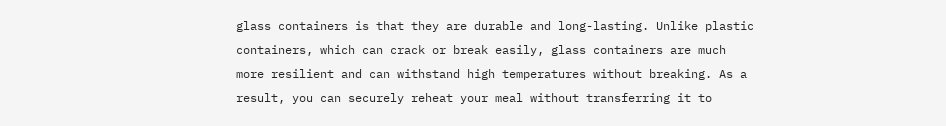glass containers is that they are durable and long-lasting. Unlike plastic containers, which can crack or break easily, glass containers are much more resilient and can withstand high temperatures without breaking. As a result, you can securely reheat your meal without transferring it to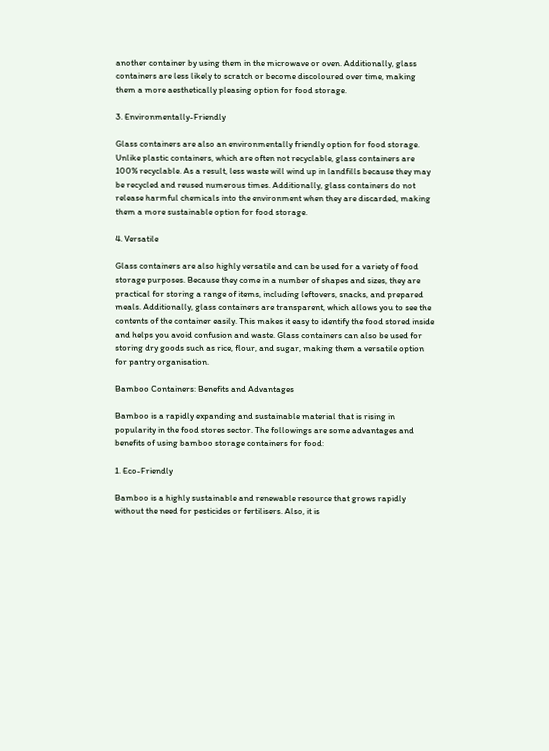another container by using them in the microwave or oven. Additionally, glass containers are less likely to scratch or become discoloured over time, making them a more aesthetically pleasing option for food storage.

3. Environmentally-Friendly

Glass containers are also an environmentally friendly option for food storage. Unlike plastic containers, which are often not recyclable, glass containers are 100% recyclable. As a result, less waste will wind up in landfills because they may be recycled and reused numerous times. Additionally, glass containers do not release harmful chemicals into the environment when they are discarded, making them a more sustainable option for food storage.

4. Versatile

Glass containers are also highly versatile and can be used for a variety of food storage purposes. Because they come in a number of shapes and sizes, they are practical for storing a range of items, including leftovers, snacks, and prepared meals. Additionally, glass containers are transparent, which allows you to see the contents of the container easily. This makes it easy to identify the food stored inside and helps you avoid confusion and waste. Glass containers can also be used for storing dry goods such as rice, flour, and sugar, making them a versatile option for pantry organisation.

Bamboo Containers: Benefits and Advantages

Bamboo is a rapidly expanding and sustainable material that is rising in popularity in the food stores sector. The followings are some advantages and benefits of using bamboo storage containers for food:

1. Eco-Friendly

Bamboo is a highly sustainable and renewable resource that grows rapidly without the need for pesticides or fertilisers. Also, it is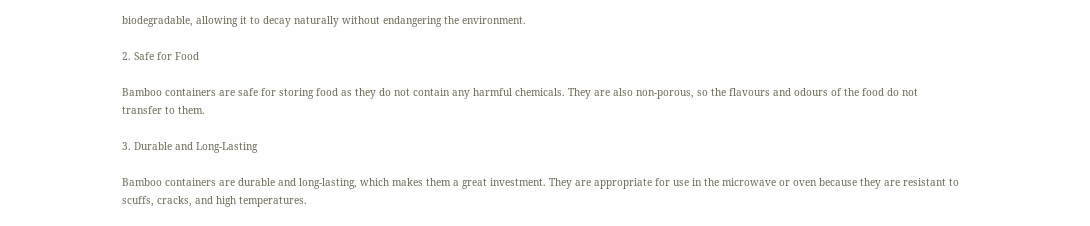biodegradable, allowing it to decay naturally without endangering the environment.

2. Safe for Food

Bamboo containers are safe for storing food as they do not contain any harmful chemicals. They are also non-porous, so the flavours and odours of the food do not transfer to them.

3. Durable and Long-Lasting

Bamboo containers are durable and long-lasting, which makes them a great investment. They are appropriate for use in the microwave or oven because they are resistant to scuffs, cracks, and high temperatures.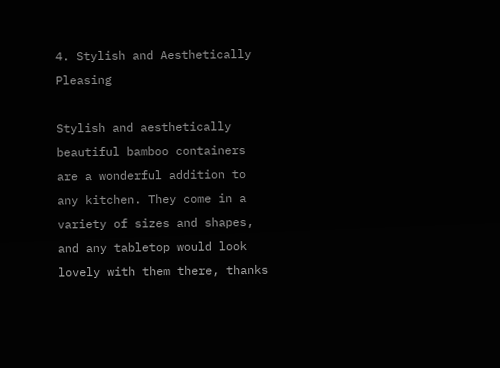4. Stylish and Aesthetically Pleasing

Stylish and aesthetically beautiful bamboo containers are a wonderful addition to any kitchen. They come in a variety of sizes and shapes, and any tabletop would look lovely with them there, thanks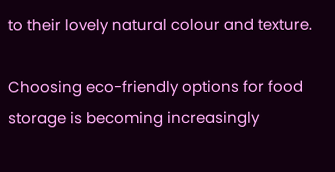to their lovely natural colour and texture.

Choosing eco-friendly options for food storage is becoming increasingly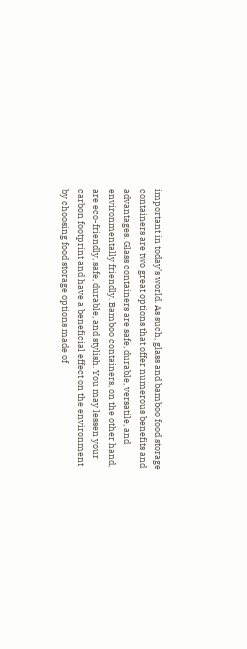important in today’s world. As such, glass and bamboo food storage containers are two great options that offer numerous benefits and advantages. Glass containers are safe, durable, versatile, and environmentally friendly. Bamboo containers, on the other hand, are eco-friendly, safe, durable, and stylish. You may lessen your carbon footprint and have a beneficial effect on the environment by choosing food storage options made of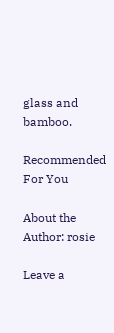glass and bamboo.

Recommended For You

About the Author: rosie

Leave a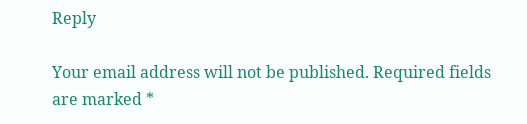Reply

Your email address will not be published. Required fields are marked *